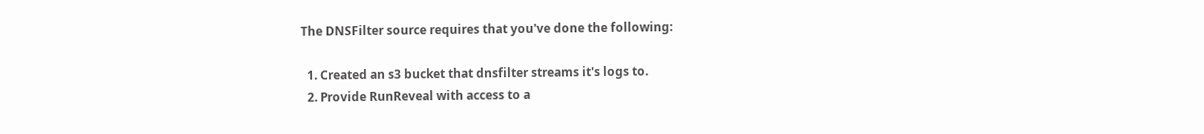The DNSFilter source requires that you've done the following:

  1. Created an s3 bucket that dnsfilter streams it's logs to.
  2. Provide RunReveal with access to a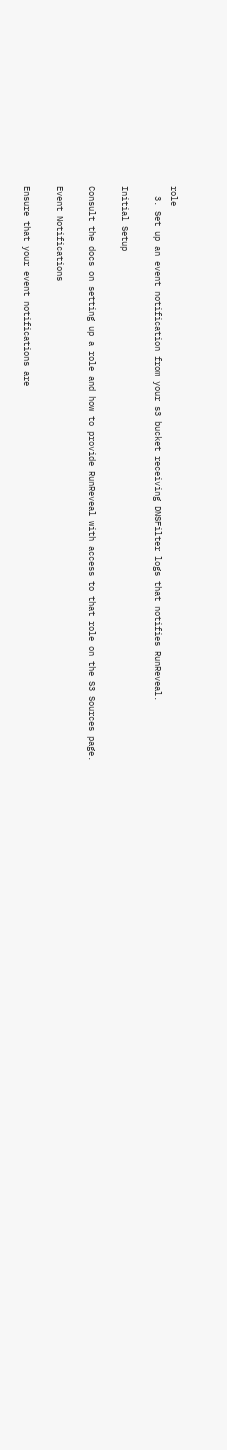role
  3. Set up an event notification from your s3 bucket receiving DNSFilter logs that notifies RunReveal.

Initial Setup

Consult the docs on setting up a role and how to provide RunReveal with access to that role on the S3 Sources page.

Event Notifications

Ensure that your event notifications are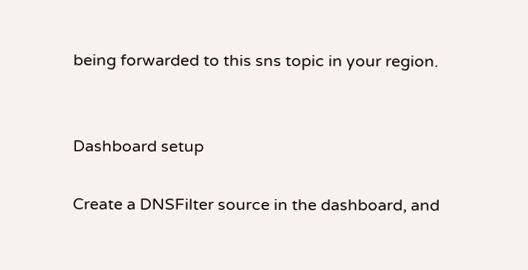being forwarded to this sns topic in your region.


Dashboard setup

Create a DNSFilter source in the dashboard, and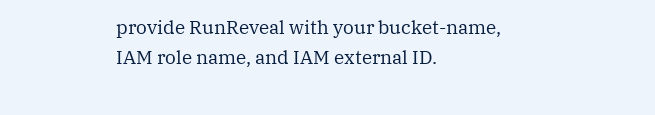provide RunReveal with your bucket-name, IAM role name, and IAM external ID.